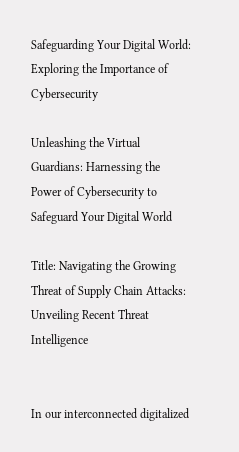Safeguarding Your Digital World: Exploring the Importance of Cybersecurity

Unleashing the Virtual Guardians: Harnessing the Power of Cybersecurity to Safeguard Your Digital World

Title: Navigating the Growing Threat of Supply Chain Attacks: Unveiling Recent Threat Intelligence


In our interconnected digitalized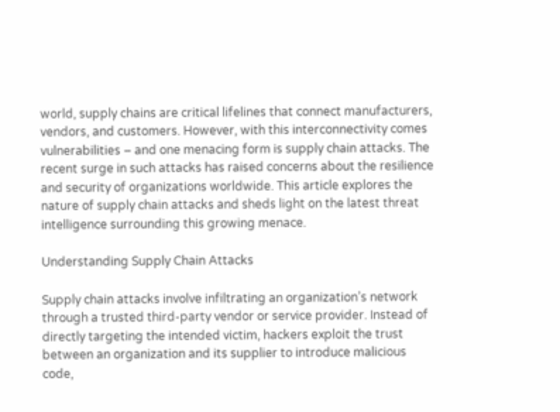world, supply chains are critical lifelines that connect manufacturers, vendors, and customers. However, with this interconnectivity comes vulnerabilities – and one menacing form is supply chain attacks. The recent surge in such attacks has raised concerns about the resilience and security of organizations worldwide. This article explores the nature of supply chain attacks and sheds light on the latest threat intelligence surrounding this growing menace.

Understanding Supply Chain Attacks

Supply chain attacks involve infiltrating an organization’s network through a trusted third-party vendor or service provider. Instead of directly targeting the intended victim, hackers exploit the trust between an organization and its supplier to introduce malicious code,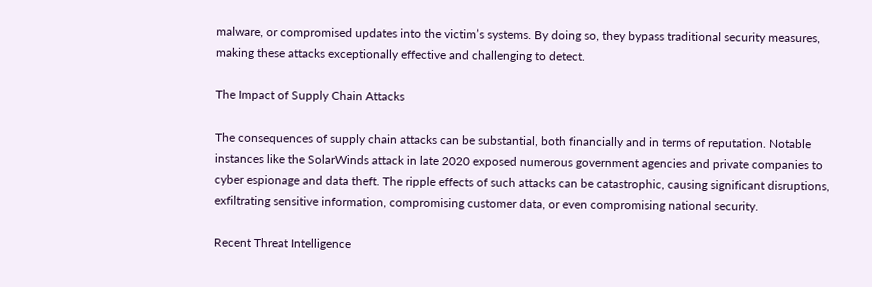malware, or compromised updates into the victim’s systems. By doing so, they bypass traditional security measures, making these attacks exceptionally effective and challenging to detect.

The Impact of Supply Chain Attacks

The consequences of supply chain attacks can be substantial, both financially and in terms of reputation. Notable instances like the SolarWinds attack in late 2020 exposed numerous government agencies and private companies to cyber espionage and data theft. The ripple effects of such attacks can be catastrophic, causing significant disruptions, exfiltrating sensitive information, compromising customer data, or even compromising national security.

Recent Threat Intelligence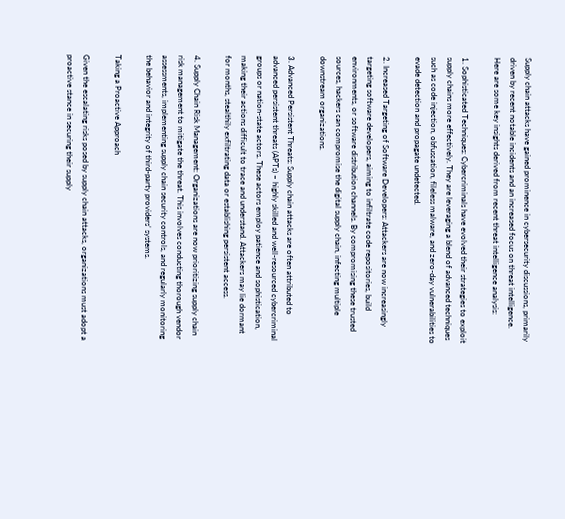Supply chain attacks have gained prominence in cybersecurity discussions, primarily driven by recent notable incidents and an increased focus on threat intelligence. Here are some key insights derived from recent threat intelligence analysis:

1. Sophisticated Techniques: Cybercriminals have evolved their strategies to exploit supply chains more effectively. They are leveraging a blend of advanced techniques such as code injection, obfuscation, fileless malware, and zero-day vulnerabilities to evade detection and propagate undetected.

2. Increased Targeting of Software Developers: Attackers are now increasingly targeting software developers, aiming to infiltrate code repositories, build environments, or software distribution channels. By compromising these trusted sources, hackers can compromise the digital supply chain, infecting multiple downstream organizations.

3. Advanced Persistent Threats: Supply chain attacks are often attributed to advanced persistent threats (APTs) – highly skilled and well-resourced cybercriminal groups or nation-state actors. These actors employ patience and sophistication, making their actions difficult to trace and understand. Attackers may lie dormant for months, stealthily exfiltrating data or establishing persistent access.

4. Supply Chain Risk Management: Organizations are now prioritizing supply chain risk management to mitigate the threat. This involves conducting thorough vendor assessments, implementing supply chain security controls, and regularly monitoring the behavior and integrity of third-party providers’ systems.

Taking a Proactive Approach

Given the escalating risks posed by supply chain attacks, organizations must adopt a proactive stance in securing their supply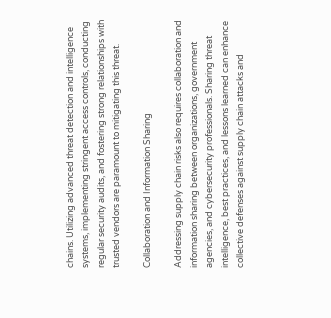chains. Utilizing advanced threat detection and intelligence systems, implementing stringent access controls, conducting regular security audits, and fostering strong relationships with trusted vendors are paramount to mitigating this threat.

Collaboration and Information Sharing

Addressing supply chain risks also requires collaboration and information sharing between organizations, government agencies, and cybersecurity professionals. Sharing threat intelligence, best practices, and lessons learned can enhance collective defenses against supply chain attacks and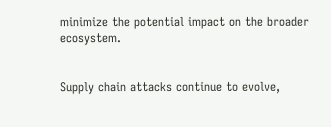minimize the potential impact on the broader ecosystem.


Supply chain attacks continue to evolve,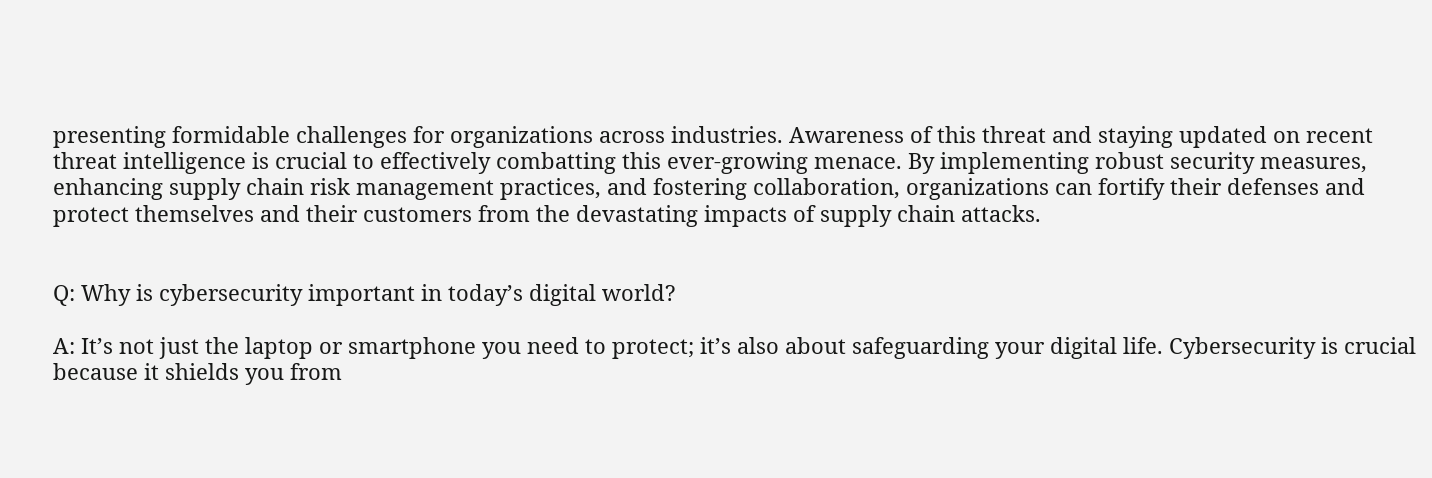presenting formidable challenges for organizations across industries. Awareness of this threat and staying updated on recent threat intelligence is crucial to effectively combatting this ever-growing menace. By implementing robust security measures, enhancing supply chain risk management practices, and fostering collaboration, organizations can fortify their defenses and protect themselves and their customers from the devastating impacts of supply chain attacks.


Q: Why is cybersecurity important in today’s digital world?

A: It’s not just the laptop or smartphone you need to protect; it’s also about safeguarding your digital life. Cybersecurity is crucial because it shields you from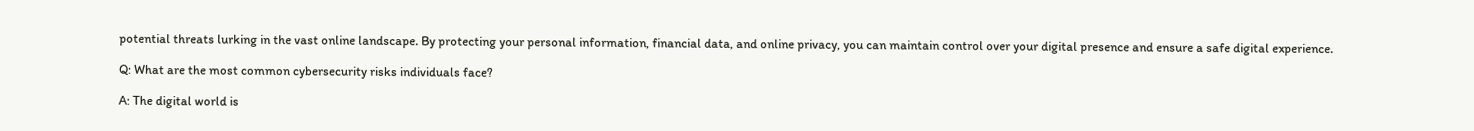potential threats lurking in the vast online landscape. By protecting your personal information, financial data, and online privacy, you can maintain control over your digital presence and ensure a safe digital experience.

Q: What are the most common cybersecurity risks individuals face?

A: The digital world is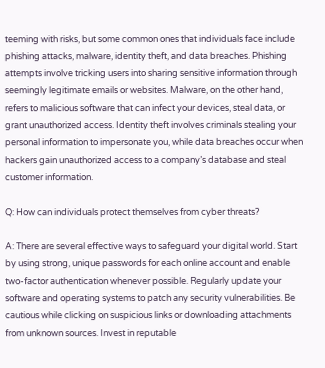teeming with risks, but some common ones that individuals face include phishing attacks, malware, identity theft, and data breaches. Phishing attempts involve tricking users into sharing sensitive information through seemingly legitimate emails or websites. Malware, on the other hand, refers to malicious software that can infect your devices, steal data, or grant unauthorized access. Identity theft involves criminals stealing your personal information to impersonate you, while data breaches occur when hackers gain unauthorized access to a company’s database and steal customer information.

Q: How can individuals protect themselves from cyber threats?

A: There are several effective ways to safeguard your digital world. Start by using strong, unique passwords for each online account and enable two-factor authentication whenever possible. Regularly update your software and operating systems to patch any security vulnerabilities. Be cautious while clicking on suspicious links or downloading attachments from unknown sources. Invest in reputable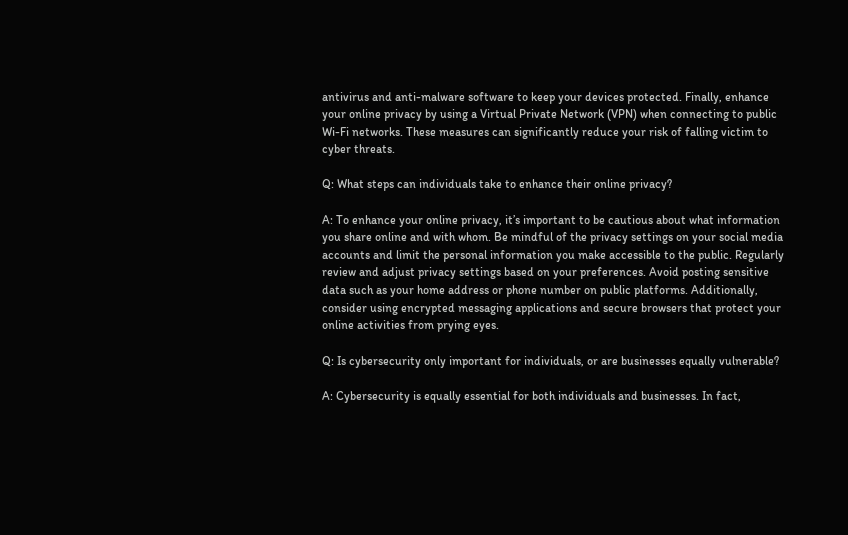antivirus and anti-malware software to keep your devices protected. Finally, enhance your online privacy by using a Virtual Private Network (VPN) when connecting to public Wi-Fi networks. These measures can significantly reduce your risk of falling victim to cyber threats.

Q: What steps can individuals take to enhance their online privacy?

A: To enhance your online privacy, it’s important to be cautious about what information you share online and with whom. Be mindful of the privacy settings on your social media accounts and limit the personal information you make accessible to the public. Regularly review and adjust privacy settings based on your preferences. Avoid posting sensitive data such as your home address or phone number on public platforms. Additionally, consider using encrypted messaging applications and secure browsers that protect your online activities from prying eyes.

Q: Is cybersecurity only important for individuals, or are businesses equally vulnerable?

A: Cybersecurity is equally essential for both individuals and businesses. In fact,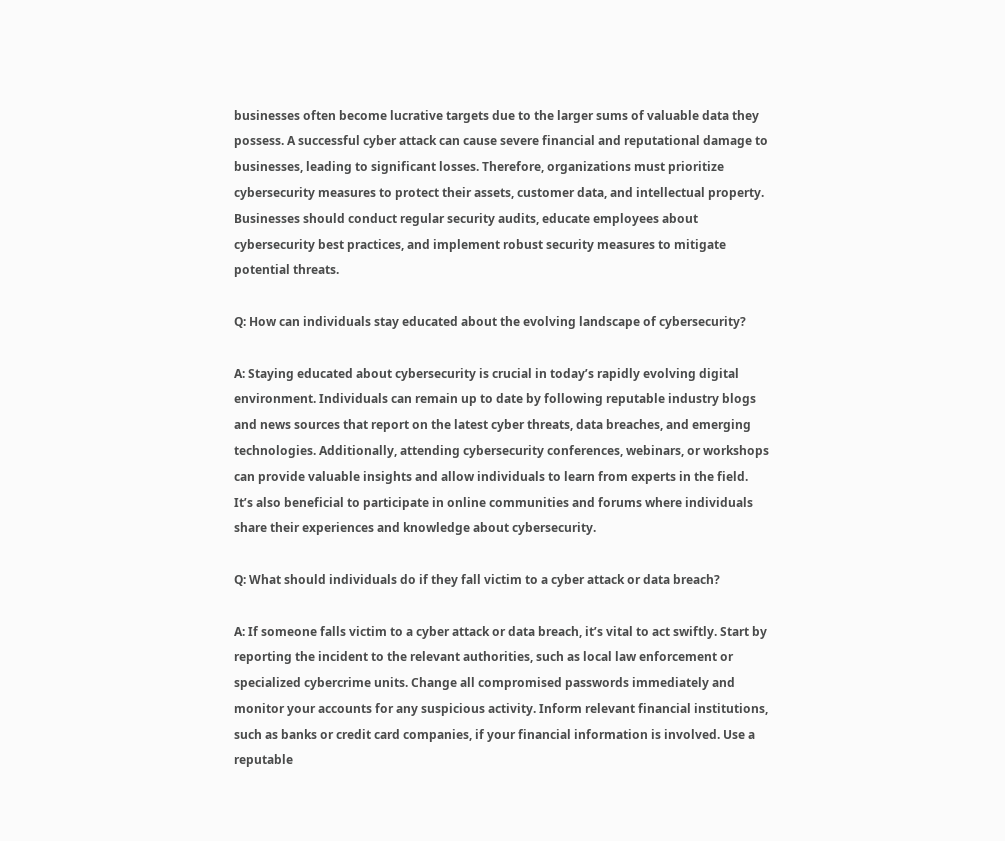businesses often become lucrative targets due to the larger sums of valuable data they possess. A successful cyber attack can cause severe financial and reputational damage to businesses, leading to significant losses. Therefore, organizations must prioritize cybersecurity measures to protect their assets, customer data, and intellectual property. Businesses should conduct regular security audits, educate employees about cybersecurity best practices, and implement robust security measures to mitigate potential threats.

Q: How can individuals stay educated about the evolving landscape of cybersecurity?

A: Staying educated about cybersecurity is crucial in today’s rapidly evolving digital environment. Individuals can remain up to date by following reputable industry blogs and news sources that report on the latest cyber threats, data breaches, and emerging technologies. Additionally, attending cybersecurity conferences, webinars, or workshops can provide valuable insights and allow individuals to learn from experts in the field. It’s also beneficial to participate in online communities and forums where individuals share their experiences and knowledge about cybersecurity.

Q: What should individuals do if they fall victim to a cyber attack or data breach?

A: If someone falls victim to a cyber attack or data breach, it’s vital to act swiftly. Start by reporting the incident to the relevant authorities, such as local law enforcement or specialized cybercrime units. Change all compromised passwords immediately and monitor your accounts for any suspicious activity. Inform relevant financial institutions, such as banks or credit card companies, if your financial information is involved. Use a reputable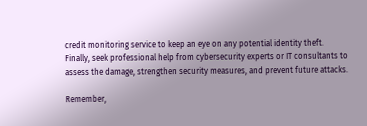credit monitoring service to keep an eye on any potential identity theft. Finally, seek professional help from cybersecurity experts or IT consultants to assess the damage, strengthen security measures, and prevent future attacks.

Remember,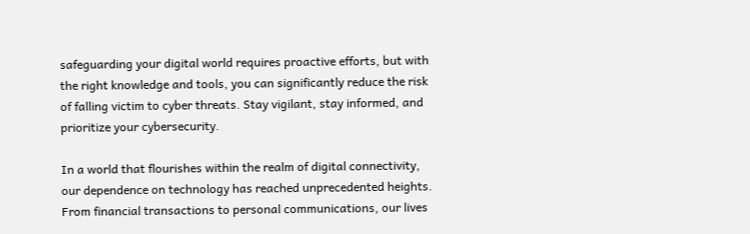safeguarding your digital world requires proactive efforts, but with the right knowledge and tools, you can significantly reduce the risk of falling victim to cyber threats. Stay vigilant, stay informed, and prioritize your cybersecurity.

In a world that flourishes within the realm of digital connectivity, our dependence on technology has reached unprecedented heights. From financial transactions to personal communications, our lives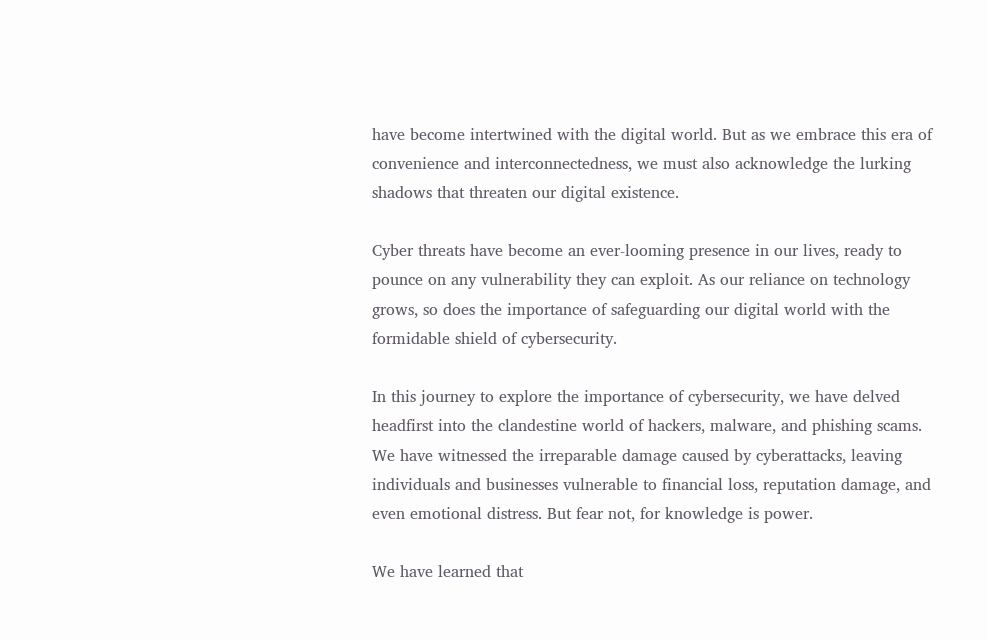have become intertwined with the digital world. But as we embrace this era of convenience and interconnectedness, we must also acknowledge the lurking shadows that threaten our digital existence.

Cyber threats have become an ever-looming presence in our lives, ready to pounce on any vulnerability they can exploit. As our reliance on technology grows, so does the importance of safeguarding our digital world with the formidable shield of cybersecurity.

In this journey to explore the importance of cybersecurity, we have delved headfirst into the clandestine world of hackers, malware, and phishing scams. We have witnessed the irreparable damage caused by cyberattacks, leaving individuals and businesses vulnerable to financial loss, reputation damage, and even emotional distress. But fear not, for knowledge is power.

We have learned that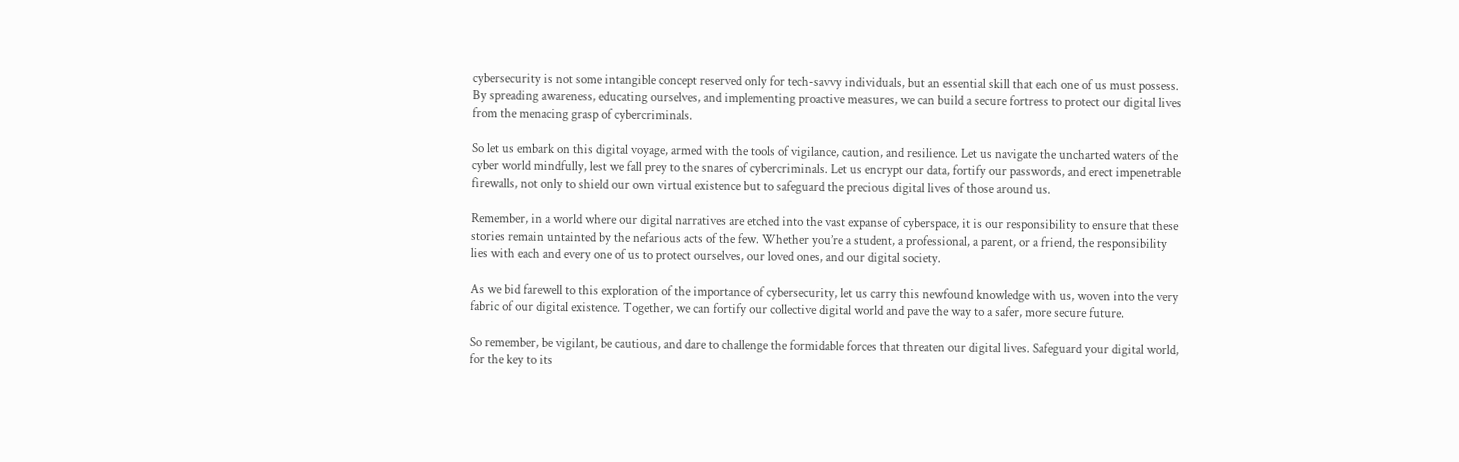cybersecurity is not some intangible concept reserved only for tech-savvy individuals, but an essential skill that each one of us must possess. By spreading awareness, educating ourselves, and implementing proactive measures, we can build a secure fortress to protect our digital lives from the menacing grasp of cybercriminals.

So let us embark on this digital voyage, armed with the tools of vigilance, caution, and resilience. Let us navigate the uncharted waters of the cyber world mindfully, lest we fall prey to the snares of cybercriminals. Let us encrypt our data, fortify our passwords, and erect impenetrable firewalls, not only to shield our own virtual existence but to safeguard the precious digital lives of those around us.

Remember, in a world where our digital narratives are etched into the vast expanse of cyberspace, it is our responsibility to ensure that these stories remain untainted by the nefarious acts of the few. Whether you’re a student, a professional, a parent, or a friend, the responsibility lies with each and every one of us to protect ourselves, our loved ones, and our digital society.

As we bid farewell to this exploration of the importance of cybersecurity, let us carry this newfound knowledge with us, woven into the very fabric of our digital existence. Together, we can fortify our collective digital world and pave the way to a safer, more secure future.

So remember, be vigilant, be cautious, and dare to challenge the formidable forces that threaten our digital lives. Safeguard your digital world, for the key to its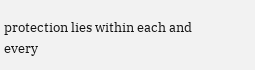protection lies within each and every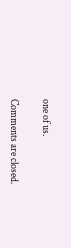one of us.

Comments are closed.